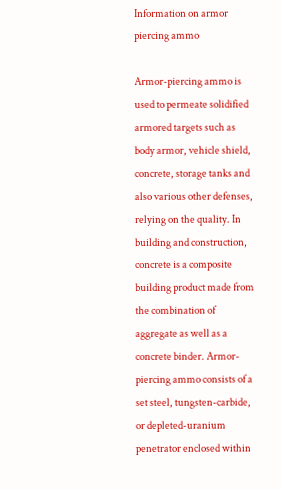Information on armor piercing ammo

Armor-piercing ammo is used to permeate solidified armored targets such as body armor, vehicle shield, concrete, storage tanks and also various other defenses, relying on the quality. In building and construction, concrete is a composite building product made from the combination of aggregate as well as a concrete binder. Armor-piercing ammo consists of a set steel, tungsten-carbide, or depleted-uranium penetrator enclosed within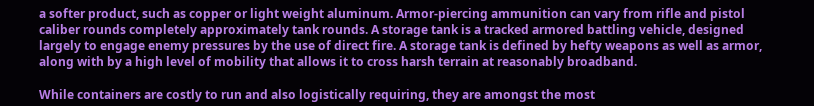a softer product, such as copper or light weight aluminum. Armor-piercing ammunition can vary from rifle and pistol caliber rounds completely approximately tank rounds. A storage tank is a tracked armored battling vehicle, designed largely to engage enemy pressures by the use of direct fire. A storage tank is defined by hefty weapons as well as armor, along with by a high level of mobility that allows it to cross harsh terrain at reasonably broadband.

While containers are costly to run and also logistically requiring, they are amongst the most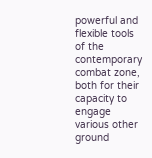powerful and flexible tools of the contemporary combat zone, both for their capacity to engage various other ground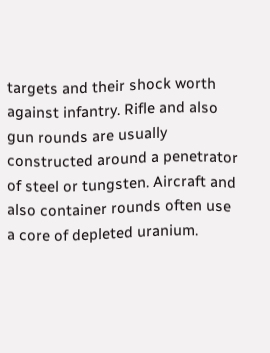targets and their shock worth against infantry. Rifle and also gun rounds are usually constructed around a penetrator of steel or tungsten. Aircraft and also container rounds often use a core of depleted uranium.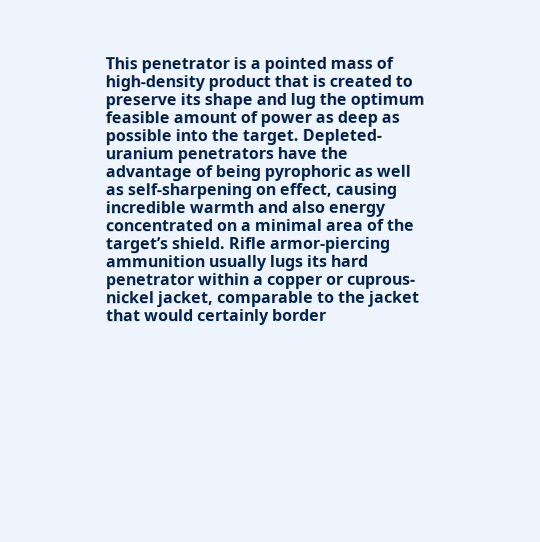This penetrator is a pointed mass of high-density product that is created to preserve its shape and lug the optimum feasible amount of power as deep as possible into the target. Depleted-uranium penetrators have the advantage of being pyrophoric as well as self-sharpening on effect, causing incredible warmth and also energy concentrated on a minimal area of the target’s shield. Rifle armor-piercing ammunition usually lugs its hard penetrator within a copper or cuprous-nickel jacket, comparable to the jacket that would certainly border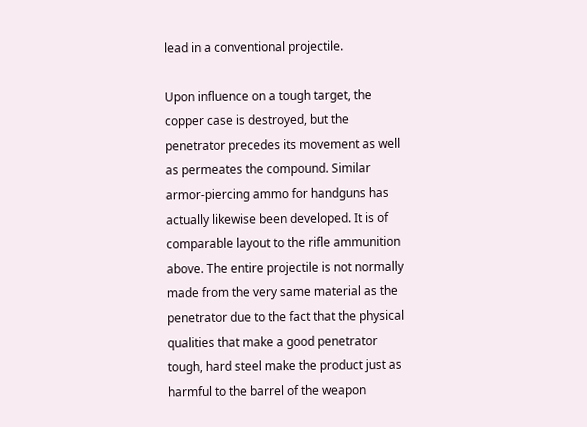lead in a conventional projectile.

Upon influence on a tough target, the copper case is destroyed, but the penetrator precedes its movement as well as permeates the compound. Similar armor-piercing ammo for handguns has actually likewise been developed. It is of comparable layout to the rifle ammunition above. The entire projectile is not normally made from the very same material as the penetrator due to the fact that the physical qualities that make a good penetrator tough, hard steel make the product just as harmful to the barrel of the weapon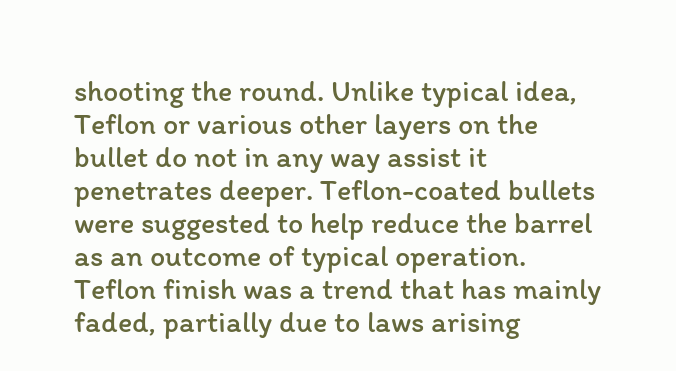shooting the round. Unlike typical idea, Teflon or various other layers on the bullet do not in any way assist it penetrates deeper. Teflon-coated bullets were suggested to help reduce the barrel as an outcome of typical operation. Teflon finish was a trend that has mainly faded, partially due to laws arising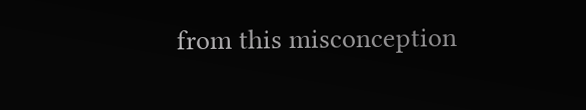from this misconception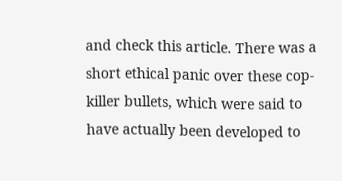and check this article. There was a short ethical panic over these cop-killer bullets, which were said to have actually been developed to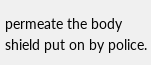permeate the body shield put on by police.